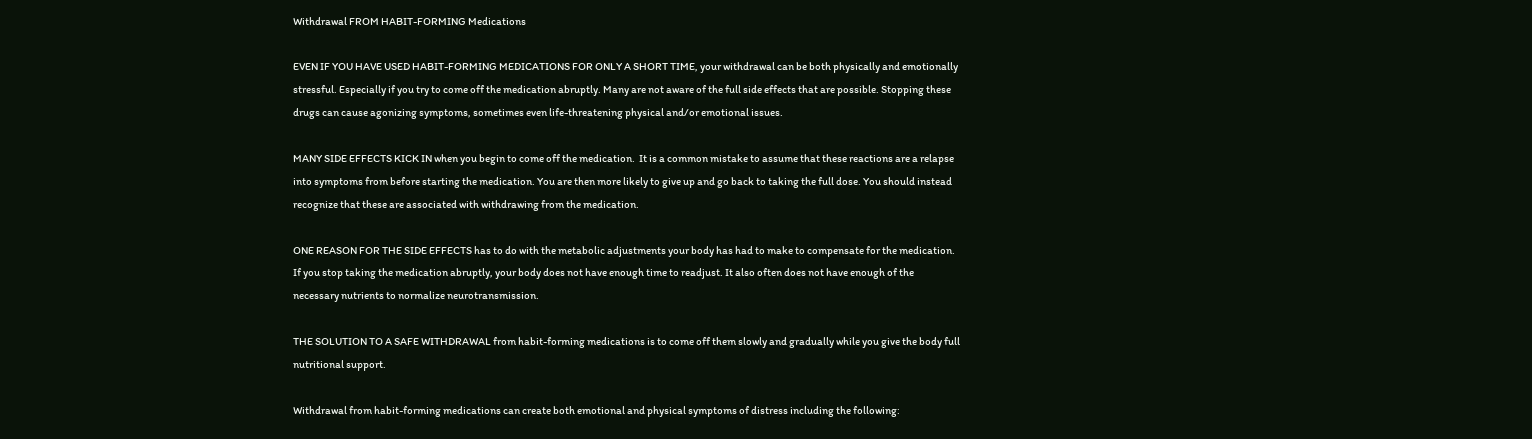Withdrawal FROM HABIT-FORMING Medications

EVEN IF YOU HAVE USED HABIT-FORMING MEDICATIONS FOR ONLY A SHORT TIME, your withdrawal can be both physically and emotionally stressful. Especially if you try to come off the medication abruptly. Many are not aware of the full side effects that are possible. Stopping these drugs can cause agonizing symptoms, sometimes even life-threatening physical and/or emotional issues.

MANY SIDE EFFECTS KICK IN when you begin to come off the medication.  It is a common mistake to assume that these reactions are a relapse into symptoms from before starting the medication. You are then more likely to give up and go back to taking the full dose. You should instead recognize that these are associated with withdrawing from the medication.

ONE REASON FOR THE SIDE EFFECTS has to do with the metabolic adjustments your body has had to make to compensate for the medication. If you stop taking the medication abruptly, your body does not have enough time to readjust. It also often does not have enough of the necessary nutrients to normalize neurotransmission.

THE SOLUTION TO A SAFE WITHDRAWAL from habit-forming medications is to come off them slowly and gradually while you give the body full nutritional support.

Withdrawal from habit-forming medications can create both emotional and physical symptoms of distress including the following: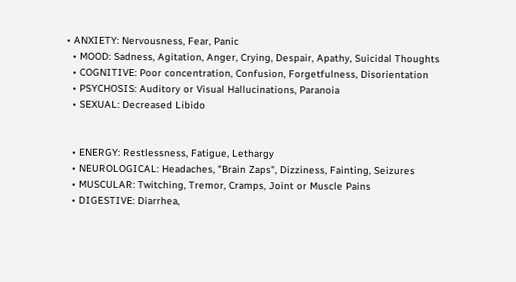• ANXIETY: Nervousness, Fear, Panic
  • MOOD: Sadness, Agitation, Anger, Crying, Despair, Apathy, Suicidal Thoughts
  • COGNITIVE: Poor concentration, Confusion, Forgetfulness, Disorientation
  • PSYCHOSIS: Auditory or Visual Hallucinations, Paranoia
  • SEXUAL: Decreased Libido


  • ENERGY: Restlessness, Fatigue, Lethargy
  • NEUROLOGICAL: Headaches, "Brain Zaps", Dizziness, Fainting, Seizures
  • MUSCULAR: Twitching, Tremor, Cramps, Joint or Muscle Pains
  • DIGESTIVE: Diarrhea,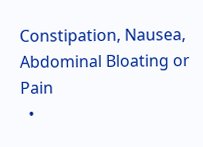Constipation, Nausea, Abdominal Bloating or Pain
  •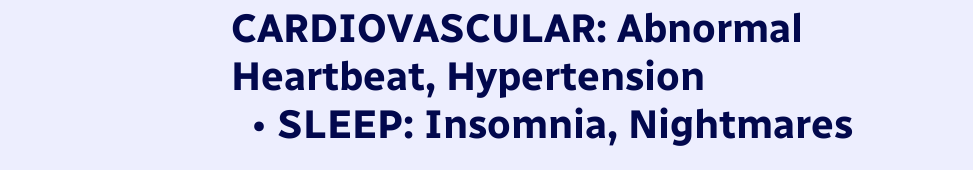CARDIOVASCULAR: Abnormal Heartbeat, Hypertension
  • SLEEP: Insomnia, Nightmares